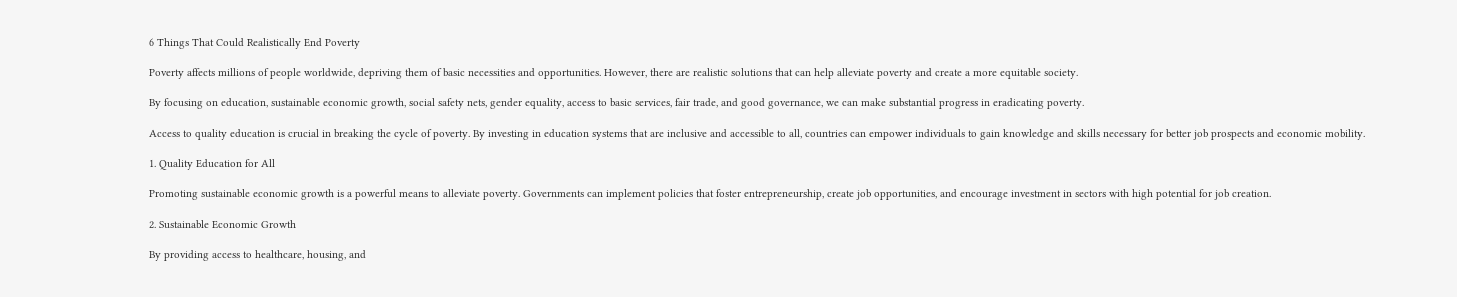6 Things That Could Realistically End Poverty

Poverty affects millions of people worldwide, depriving them of basic necessities and opportunities. However, there are realistic solutions that can help alleviate poverty and create a more equitable society.

By focusing on education, sustainable economic growth, social safety nets, gender equality, access to basic services, fair trade, and good governance, we can make substantial progress in eradicating poverty.

Access to quality education is crucial in breaking the cycle of poverty. By investing in education systems that are inclusive and accessible to all, countries can empower individuals to gain knowledge and skills necessary for better job prospects and economic mobility.

1. Quality Education for All

Promoting sustainable economic growth is a powerful means to alleviate poverty. Governments can implement policies that foster entrepreneurship, create job opportunities, and encourage investment in sectors with high potential for job creation.

2. Sustainable Economic Growth

By providing access to healthcare, housing, and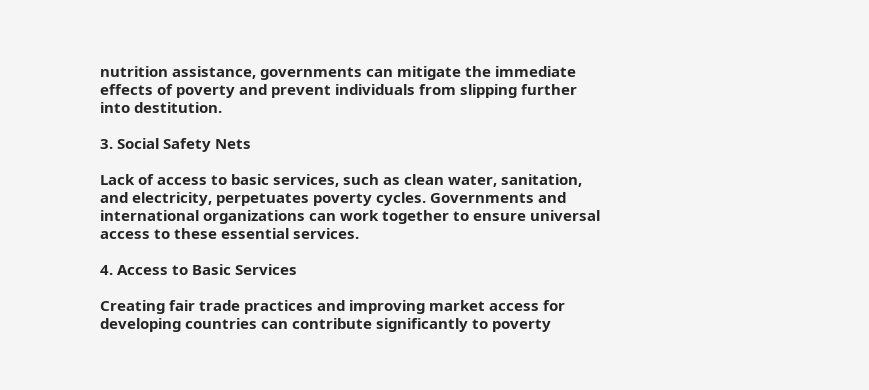nutrition assistance, governments can mitigate the immediate effects of poverty and prevent individuals from slipping further into destitution.

3. Social Safety Nets

Lack of access to basic services, such as clean water, sanitation, and electricity, perpetuates poverty cycles. Governments and international organizations can work together to ensure universal access to these essential services.

4. Access to Basic Services

Creating fair trade practices and improving market access for developing countries can contribute significantly to poverty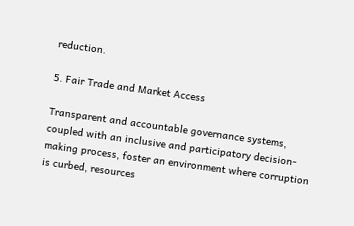reduction.

5. Fair Trade and Market Access

Transparent and accountable governance systems, coupled with an inclusive and participatory decision-making process, foster an environment where corruption is curbed, resources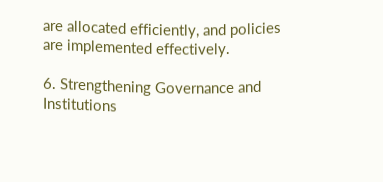are allocated efficiently, and policies are implemented effectively.

6. Strengthening Governance and Institutions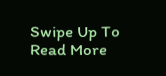Swipe Up To Read More